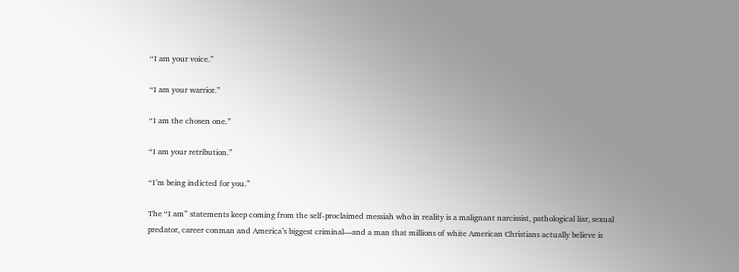“I am your voice.”

“I am your warrior.”

“I am the chosen one.”

“I am your retribution.”

“I’m being indicted for you.”

The “I am” statements keep coming from the self-proclaimed messiah who in reality is a malignant narcissist, pathological liar, sexual predator, career conman and America’s biggest criminal—and a man that millions of white American Christians actually believe is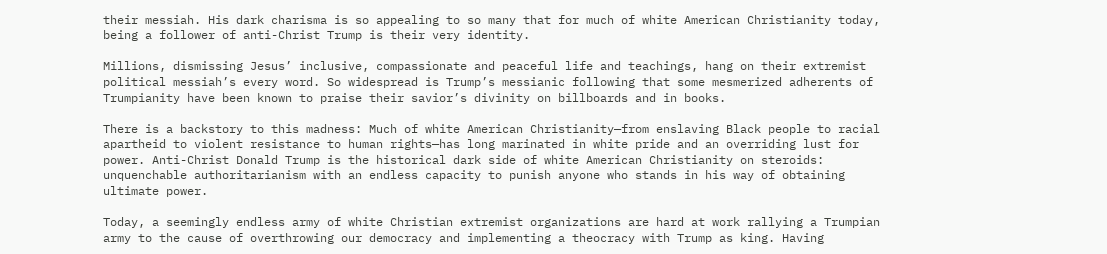their messiah. His dark charisma is so appealing to so many that for much of white American Christianity today, being a follower of anti-Christ Trump is their very identity.

Millions, dismissing Jesus’ inclusive, compassionate and peaceful life and teachings, hang on their extremist political messiah’s every word. So widespread is Trump’s messianic following that some mesmerized adherents of Trumpianity have been known to praise their savior’s divinity on billboards and in books.

There is a backstory to this madness: Much of white American Christianity—from enslaving Black people to racial apartheid to violent resistance to human rights—has long marinated in white pride and an overriding lust for power. Anti-Christ Donald Trump is the historical dark side of white American Christianity on steroids: unquenchable authoritarianism with an endless capacity to punish anyone who stands in his way of obtaining ultimate power.

Today, a seemingly endless army of white Christian extremist organizations are hard at work rallying a Trumpian army to the cause of overthrowing our democracy and implementing a theocracy with Trump as king. Having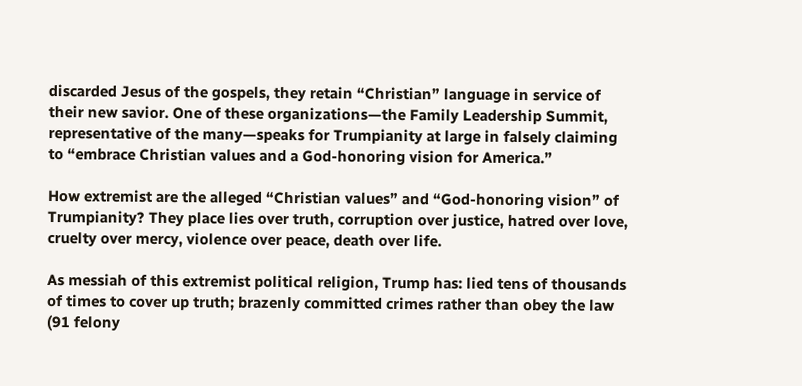discarded Jesus of the gospels, they retain “Christian” language in service of their new savior. One of these organizations—the Family Leadership Summit, representative of the many—speaks for Trumpianity at large in falsely claiming to “embrace Christian values and a God-honoring vision for America.”

How extremist are the alleged “Christian values” and “God-honoring vision” of Trumpianity? They place lies over truth, corruption over justice, hatred over love, cruelty over mercy, violence over peace, death over life.

As messiah of this extremist political religion, Trump has: lied tens of thousands of times to cover up truth; brazenly committed crimes rather than obey the law (91 felony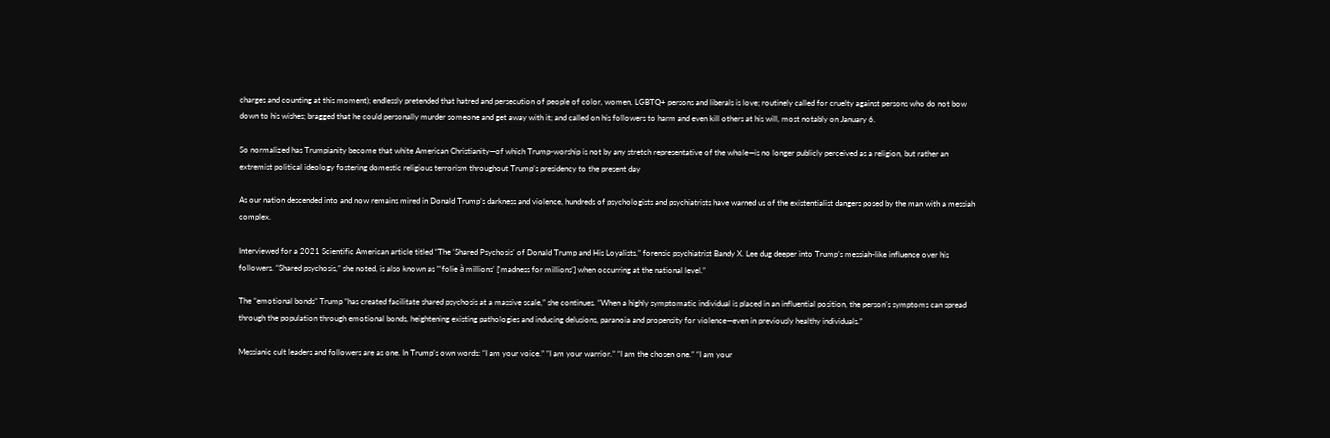charges and counting at this moment); endlessly pretended that hatred and persecution of people of color, women, LGBTQ+ persons and liberals is love; routinely called for cruelty against persons who do not bow down to his wishes; bragged that he could personally murder someone and get away with it; and called on his followers to harm and even kill others at his will, most notably on January 6.

So normalized has Trumpianity become that white American Christianity—of which Trump-worship is not by any stretch representative of the whole—is no longer publicly perceived as a religion, but rather an extremist political ideology fostering domestic religious terrorism throughout Trump’s presidency to the present day

As our nation descended into and now remains mired in Donald Trump’s darkness and violence, hundreds of psychologists and psychiatrists have warned us of the existentialist dangers posed by the man with a messiah complex.

Interviewed for a 2021 Scientific American article titled “The ‘Shared Psychosis’ of Donald Trump and His Loyalists,” forensic psychiatrist Bandy X. Lee dug deeper into Trump’s messiah-like influence over his followers. “Shared psychosis,” she noted, is also known as “‘folie à millions’ [‘madness for millions’] when occurring at the national level.”

The “emotional bonds” Trump “has created facilitate shared psychosis at a massive scale,” she continues. “When a highly symptomatic individual is placed in an influential position, the person’s symptoms can spread through the population through emotional bonds, heightening existing pathologies and inducing delusions, paranoia and propensity for violence—even in previously healthy individuals.”

Messianic cult leaders and followers are as one. In Trump’s own words: “I am your voice.” “I am your warrior.” “I am the chosen one.” “I am your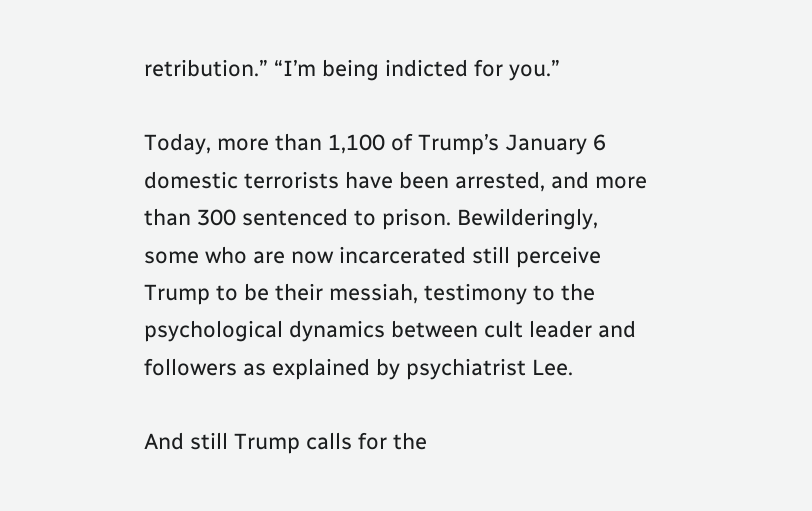retribution.” “I’m being indicted for you.”

Today, more than 1,100 of Trump’s January 6 domestic terrorists have been arrested, and more than 300 sentenced to prison. Bewilderingly, some who are now incarcerated still perceive Trump to be their messiah, testimony to the psychological dynamics between cult leader and followers as explained by psychiatrist Lee.

And still Trump calls for the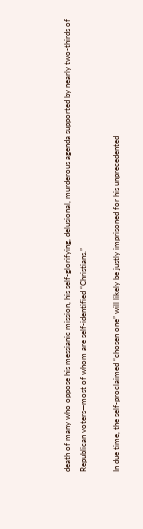death of many who oppose his messianic mission, his self-glorifying, delusional, murderous agenda supported by nearly two-thirds of Republican voters—most of whom are self-identified “Christians.”

In due time, the self-proclaimed “chosen one” will likely be justly imprisoned for his unprecedented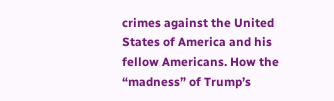crimes against the United States of America and his fellow Americans. How the “madness” of Trump’s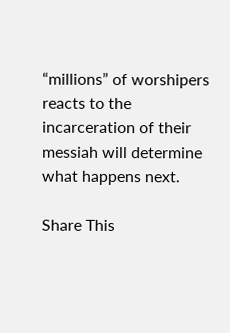“millions” of worshipers reacts to the incarceration of their messiah will determine what happens next.

Share This